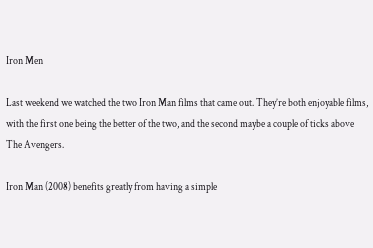Iron Men

Last weekend we watched the two Iron Man films that came out. They’re both enjoyable films, with the first one being the better of the two, and the second maybe a couple of ticks above The Avengers.

Iron Man (2008) benefits greatly from having a simple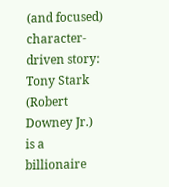(and focused) character-driven story: Tony Stark (Robert Downey Jr.) is a billionaire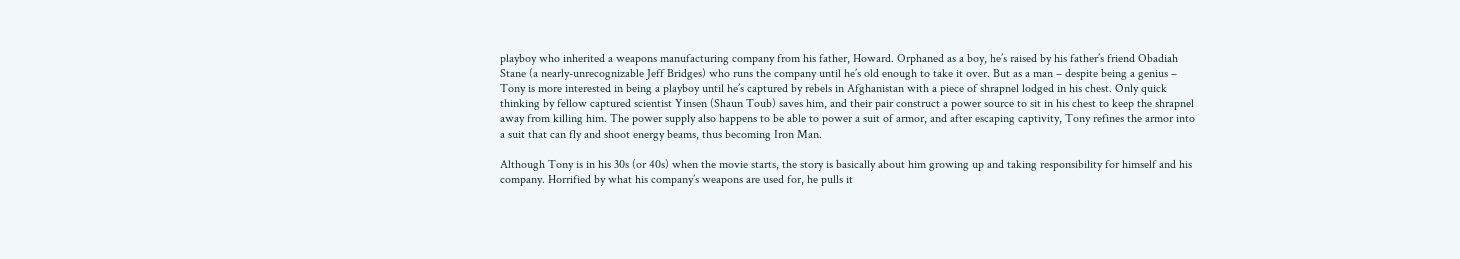playboy who inherited a weapons manufacturing company from his father, Howard. Orphaned as a boy, he’s raised by his father’s friend Obadiah Stane (a nearly-unrecognizable Jeff Bridges) who runs the company until he’s old enough to take it over. But as a man – despite being a genius – Tony is more interested in being a playboy until he’s captured by rebels in Afghanistan with a piece of shrapnel lodged in his chest. Only quick thinking by fellow captured scientist Yinsen (Shaun Toub) saves him, and their pair construct a power source to sit in his chest to keep the shrapnel away from killing him. The power supply also happens to be able to power a suit of armor, and after escaping captivity, Tony refines the armor into a suit that can fly and shoot energy beams, thus becoming Iron Man.

Although Tony is in his 30s (or 40s) when the movie starts, the story is basically about him growing up and taking responsibility for himself and his company. Horrified by what his company’s weapons are used for, he pulls it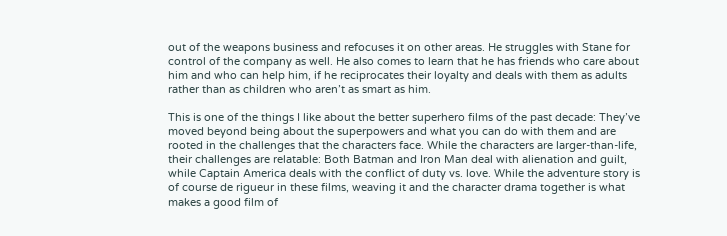out of the weapons business and refocuses it on other areas. He struggles with Stane for control of the company as well. He also comes to learn that he has friends who care about him and who can help him, if he reciprocates their loyalty and deals with them as adults rather than as children who aren’t as smart as him.

This is one of the things I like about the better superhero films of the past decade: They’ve moved beyond being about the superpowers and what you can do with them and are rooted in the challenges that the characters face. While the characters are larger-than-life, their challenges are relatable: Both Batman and Iron Man deal with alienation and guilt, while Captain America deals with the conflict of duty vs. love. While the adventure story is of course de rigueur in these films, weaving it and the character drama together is what makes a good film of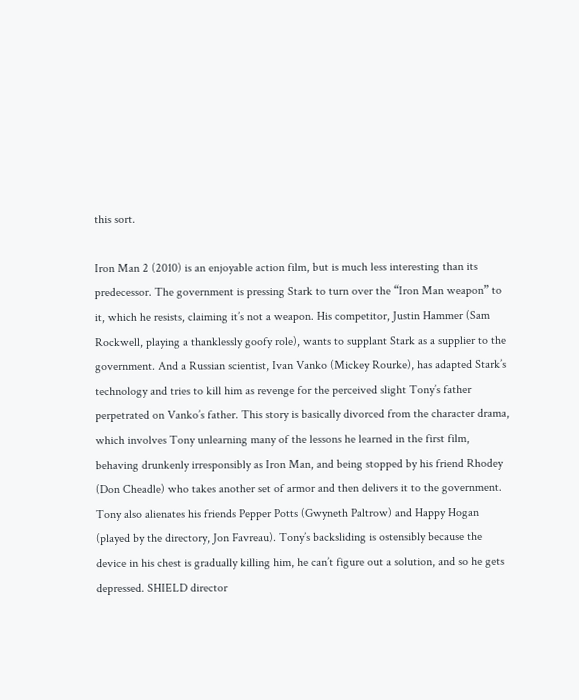this sort.

Iron Man 2 (2010) is an enjoyable action film, but is much less interesting than its predecessor. The government is pressing Stark to turn over the “Iron Man weapon” to it, which he resists, claiming it’s not a weapon. His competitor, Justin Hammer (Sam Rockwell, playing a thanklessly goofy role), wants to supplant Stark as a supplier to the government. And a Russian scientist, Ivan Vanko (Mickey Rourke), has adapted Stark’s technology and tries to kill him as revenge for the perceived slight Tony’s father perpetrated on Vanko’s father. This story is basically divorced from the character drama, which involves Tony unlearning many of the lessons he learned in the first film, behaving drunkenly irresponsibly as Iron Man, and being stopped by his friend Rhodey (Don Cheadle) who takes another set of armor and then delivers it to the government. Tony also alienates his friends Pepper Potts (Gwyneth Paltrow) and Happy Hogan (played by the directory, Jon Favreau). Tony’s backsliding is ostensibly because the device in his chest is gradually killing him, he can’t figure out a solution, and so he gets depressed. SHIELD director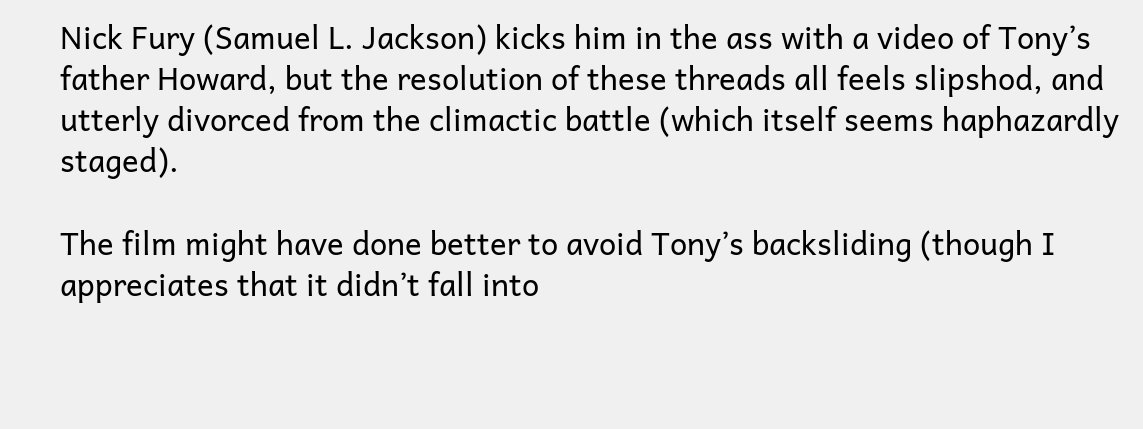Nick Fury (Samuel L. Jackson) kicks him in the ass with a video of Tony’s father Howard, but the resolution of these threads all feels slipshod, and utterly divorced from the climactic battle (which itself seems haphazardly staged).

The film might have done better to avoid Tony’s backsliding (though I appreciates that it didn’t fall into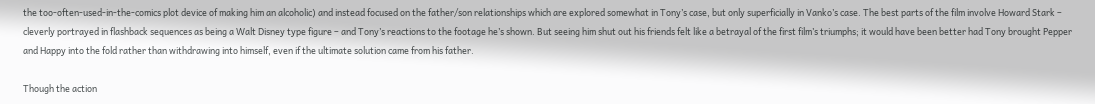the too-often-used-in-the-comics plot device of making him an alcoholic) and instead focused on the father/son relationships which are explored somewhat in Tony’s case, but only superficially in Vanko’s case. The best parts of the film involve Howard Stark – cleverly portrayed in flashback sequences as being a Walt Disney type figure – and Tony’s reactions to the footage he’s shown. But seeing him shut out his friends felt like a betrayal of the first film’s triumphs; it would have been better had Tony brought Pepper and Happy into the fold rather than withdrawing into himself, even if the ultimate solution came from his father.

Though the action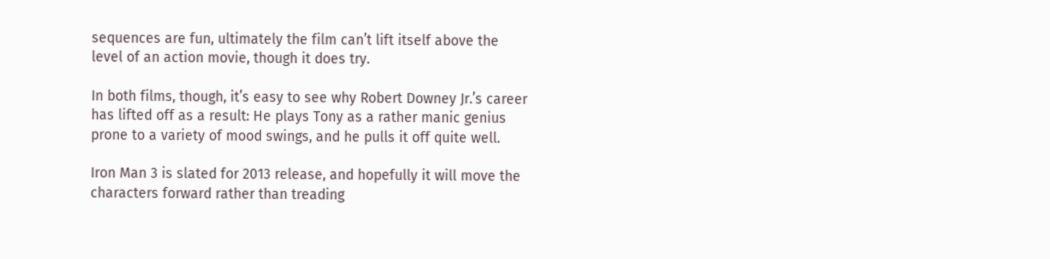sequences are fun, ultimately the film can’t lift itself above the level of an action movie, though it does try.

In both films, though, it’s easy to see why Robert Downey Jr.’s career has lifted off as a result: He plays Tony as a rather manic genius prone to a variety of mood swings, and he pulls it off quite well.

Iron Man 3 is slated for 2013 release, and hopefully it will move the characters forward rather than treading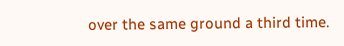over the same ground a third time.